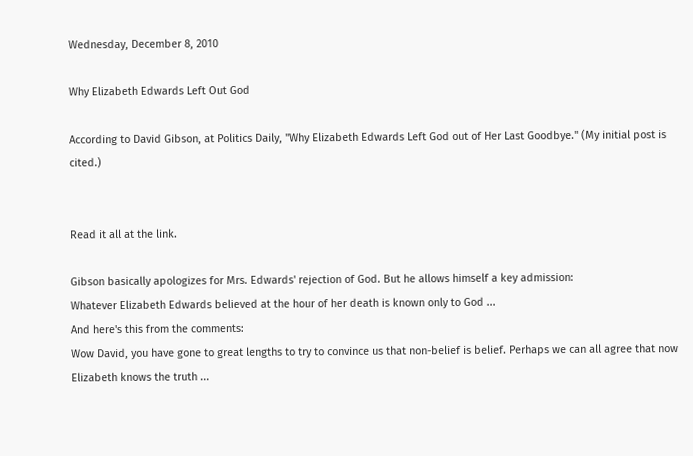Wednesday, December 8, 2010

Why Elizabeth Edwards Left Out God

According to David Gibson, at Politics Daily, "Why Elizabeth Edwards Left God out of Her Last Goodbye." (My initial post is cited.)


Read it all at the link.

Gibson basically apologizes for Mrs. Edwards' rejection of God. But he allows himself a key admission:
Whatever Elizabeth Edwards believed at the hour of her death is known only to God ...
And here's this from the comments:
Wow David, you have gone to great lengths to try to convince us that non-belief is belief. Perhaps we can all agree that now Elizabeth knows the truth ...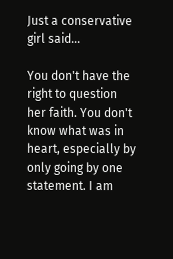Just a conservative girl said...

You don't have the right to question her faith. You don't know what was in heart, especially by only going by one statement. I am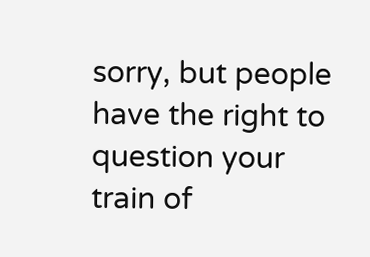sorry, but people have the right to question your train of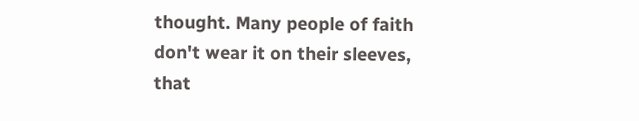thought. Many people of faith don't wear it on their sleeves, that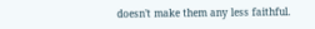doesn't make them any less faithful.